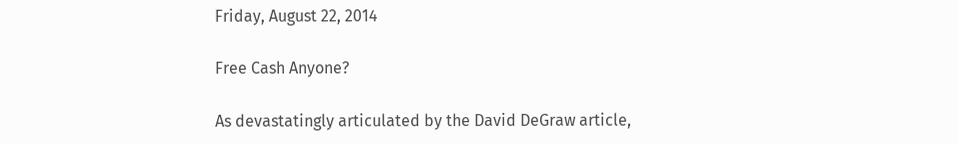Friday, August 22, 2014

Free Cash Anyone?

As devastatingly articulated by the David DeGraw article,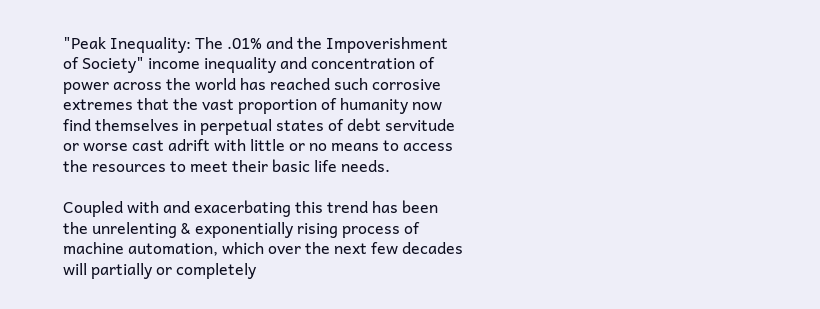"Peak Inequality: The .01% and the Impoverishment of Society" income inequality and concentration of power across the world has reached such corrosive extremes that the vast proportion of humanity now find themselves in perpetual states of debt servitude or worse cast adrift with little or no means to access the resources to meet their basic life needs.

Coupled with and exacerbating this trend has been the unrelenting & exponentially rising process of machine automation, which over the next few decades will partially or completely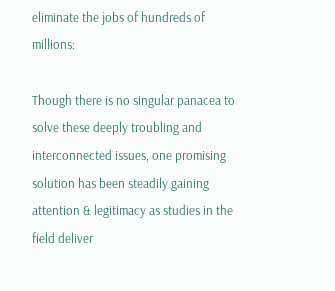eliminate the jobs of hundreds of millions:

Though there is no singular panacea to solve these deeply troubling and interconnected issues, one promising solution has been steadily gaining attention & legitimacy as studies in the field deliver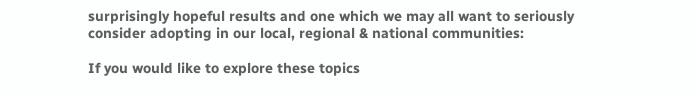surprisingly hopeful results and one which we may all want to seriously consider adopting in our local, regional & national communities:

If you would like to explore these topics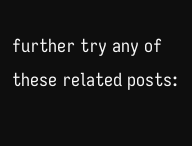further try any of these related posts: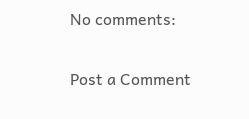No comments:

Post a Comment